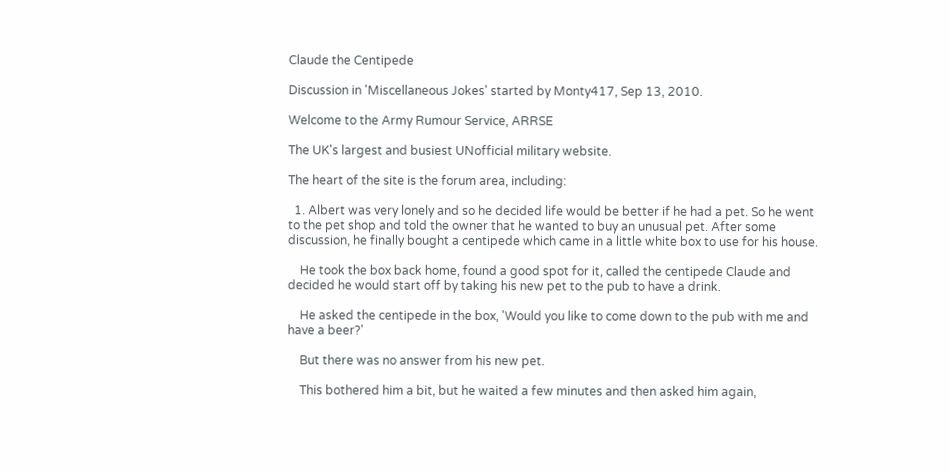Claude the Centipede

Discussion in 'Miscellaneous Jokes' started by Monty417, Sep 13, 2010.

Welcome to the Army Rumour Service, ARRSE

The UK's largest and busiest UNofficial military website.

The heart of the site is the forum area, including:

  1. Albert was very lonely and so he decided life would be better if he had a pet. So he went to the pet shop and told the owner that he wanted to buy an unusual pet. After some discussion, he finally bought a centipede which came in a little white box to use for his house.

    He took the box back home, found a good spot for it, called the centipede Claude and decided he would start off by taking his new pet to the pub to have a drink.

    He asked the centipede in the box, 'Would you like to come down to the pub with me and have a beer?'

    But there was no answer from his new pet.

    This bothered him a bit, but he waited a few minutes and then asked him again,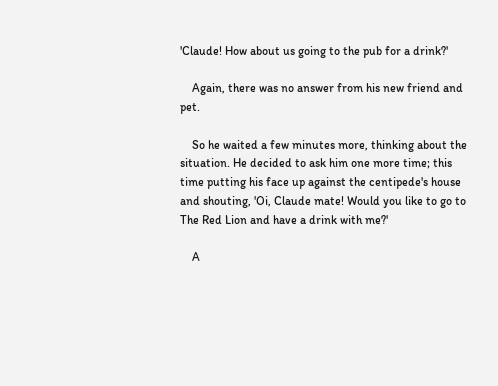'Claude! How about us going to the pub for a drink?'

    Again, there was no answer from his new friend and pet.

    So he waited a few minutes more, thinking about the situation. He decided to ask him one more time; this time putting his face up against the centipede's house and shouting, 'Oi, Claude mate! Would you like to go to The Red Lion and have a drink with me?'

    A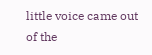little voice came out of the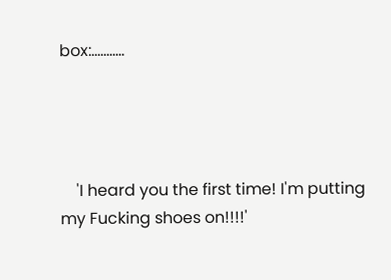box:...........




    'I heard you the first time! I'm putting my Fucking shoes on!!!!'